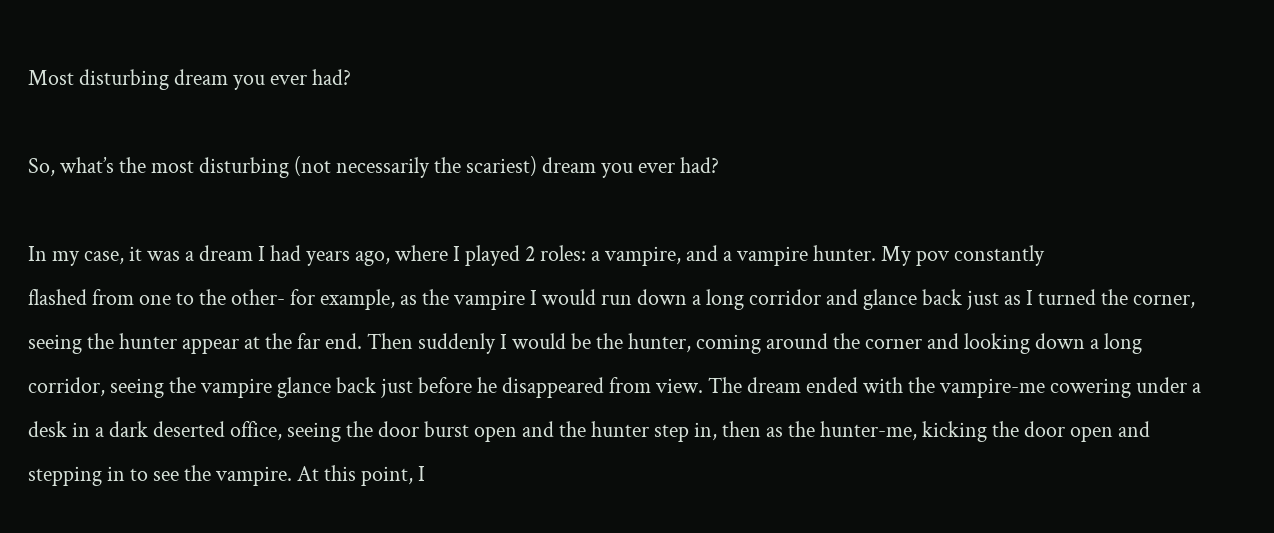Most disturbing dream you ever had?

So, what’s the most disturbing (not necessarily the scariest) dream you ever had?

In my case, it was a dream I had years ago, where I played 2 roles: a vampire, and a vampire hunter. My pov constantly
flashed from one to the other- for example, as the vampire I would run down a long corridor and glance back just as I turned the corner, seeing the hunter appear at the far end. Then suddenly I would be the hunter, coming around the corner and looking down a long corridor, seeing the vampire glance back just before he disappeared from view. The dream ended with the vampire-me cowering under a desk in a dark deserted office, seeing the door burst open and the hunter step in, then as the hunter-me, kicking the door open and stepping in to see the vampire. At this point, I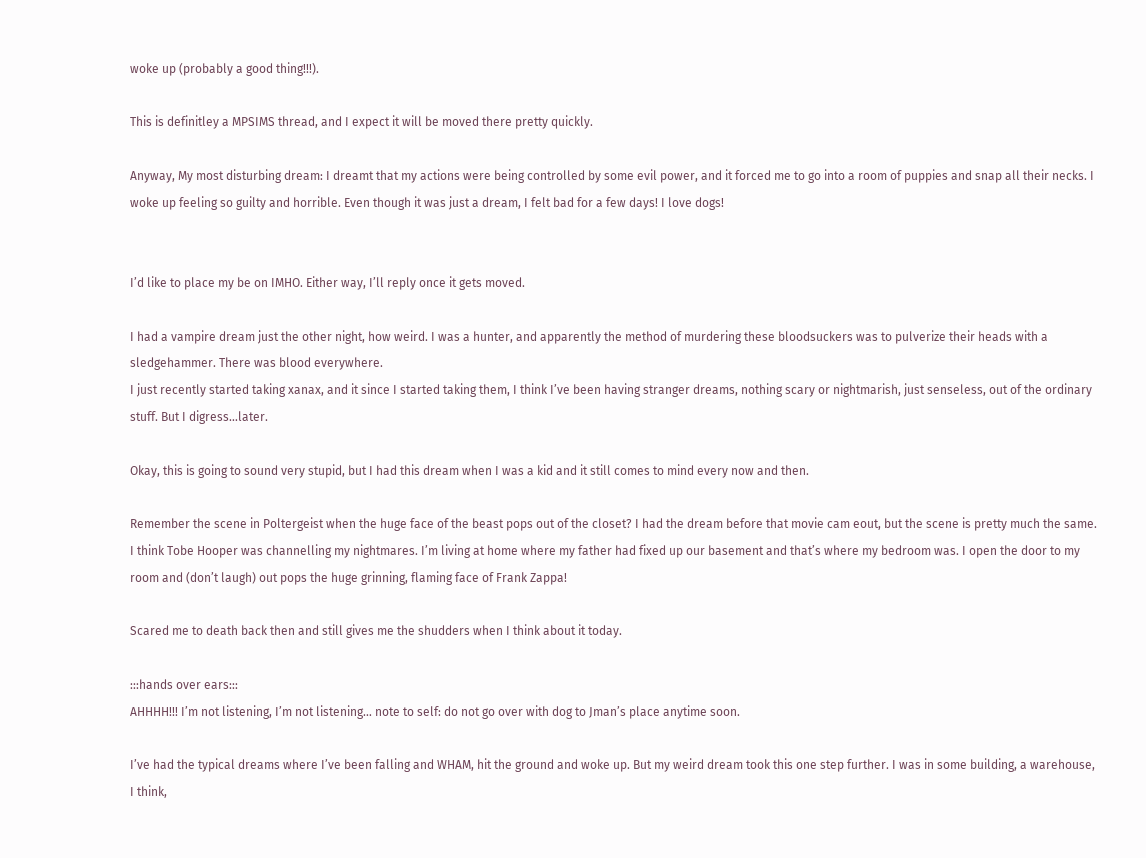woke up (probably a good thing!!!).

This is definitley a MPSIMS thread, and I expect it will be moved there pretty quickly.

Anyway, My most disturbing dream: I dreamt that my actions were being controlled by some evil power, and it forced me to go into a room of puppies and snap all their necks. I woke up feeling so guilty and horrible. Even though it was just a dream, I felt bad for a few days! I love dogs!


I’d like to place my be on IMHO. Either way, I’ll reply once it gets moved.

I had a vampire dream just the other night, how weird. I was a hunter, and apparently the method of murdering these bloodsuckers was to pulverize their heads with a sledgehammer. There was blood everywhere.
I just recently started taking xanax, and it since I started taking them, I think I’ve been having stranger dreams, nothing scary or nightmarish, just senseless, out of the ordinary stuff. But I digress…later.

Okay, this is going to sound very stupid, but I had this dream when I was a kid and it still comes to mind every now and then.

Remember the scene in Poltergeist when the huge face of the beast pops out of the closet? I had the dream before that movie cam eout, but the scene is pretty much the same. I think Tobe Hooper was channelling my nightmares. I’m living at home where my father had fixed up our basement and that’s where my bedroom was. I open the door to my room and (don’t laugh) out pops the huge grinning, flaming face of Frank Zappa!

Scared me to death back then and still gives me the shudders when I think about it today.

:::hands over ears:::
AHHHH!!! I’m not listening, I’m not listening… note to self: do not go over with dog to Jman’s place anytime soon.

I’ve had the typical dreams where I’ve been falling and WHAM, hit the ground and woke up. But my weird dream took this one step further. I was in some building, a warehouse, I think,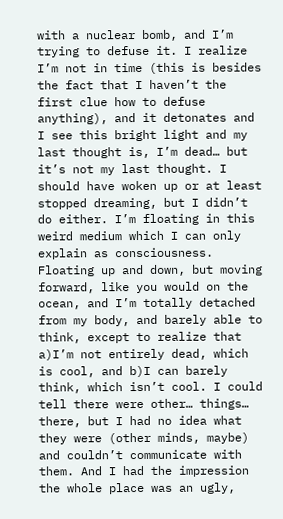with a nuclear bomb, and I’m trying to defuse it. I realize I’m not in time (this is besides the fact that I haven’t the first clue how to defuse anything), and it detonates and I see this bright light and my last thought is, I’m dead… but it’s not my last thought. I should have woken up or at least stopped dreaming, but I didn’t do either. I’m floating in this weird medium which I can only explain as consciousness. Floating up and down, but moving forward, like you would on the ocean, and I’m totally detached from my body, and barely able to think, except to realize that a)I’m not entirely dead, which is cool, and b)I can barely think, which isn’t cool. I could tell there were other… things… there, but I had no idea what they were (other minds, maybe) and couldn’t communicate with them. And I had the impression the whole place was an ugly,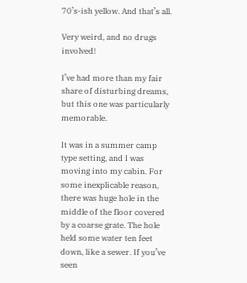70’s-ish yellow. And that’s all.

Very weird, and no drugs involved!

I’ve had more than my fair share of disturbing dreams, but this one was particularly memorable.

It was in a summer camp type setting, and I was moving into my cabin. For some inexplicable reason, there was huge hole in the middle of the floor covered by a coarse grate. The hole held some water ten feet down, like a sewer. If you’ve seen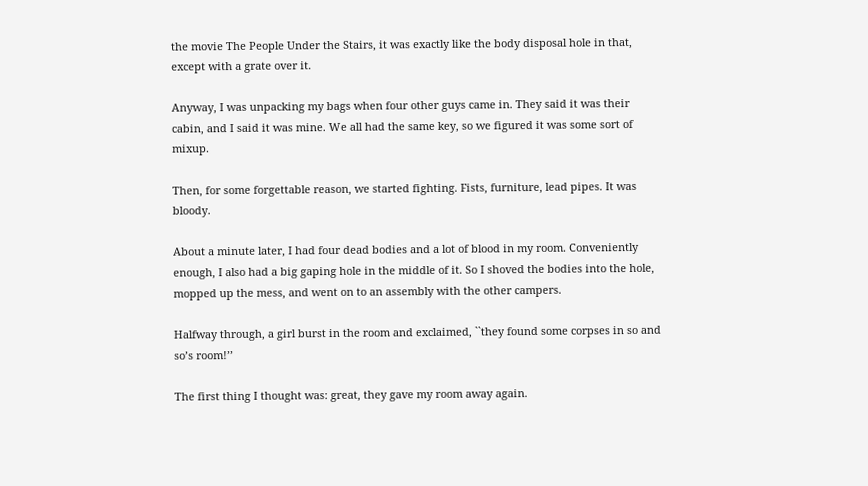the movie The People Under the Stairs, it was exactly like the body disposal hole in that, except with a grate over it.

Anyway, I was unpacking my bags when four other guys came in. They said it was their cabin, and I said it was mine. We all had the same key, so we figured it was some sort of mixup.

Then, for some forgettable reason, we started fighting. Fists, furniture, lead pipes. It was bloody.

About a minute later, I had four dead bodies and a lot of blood in my room. Conveniently enough, I also had a big gaping hole in the middle of it. So I shoved the bodies into the hole, mopped up the mess, and went on to an assembly with the other campers.

Halfway through, a girl burst in the room and exclaimed, ``they found some corpses in so and so’s room!’’

The first thing I thought was: great, they gave my room away again.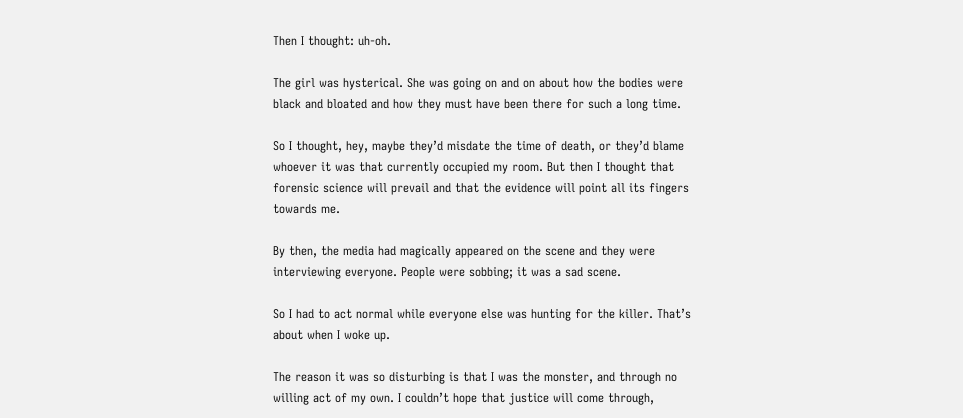Then I thought: uh-oh.

The girl was hysterical. She was going on and on about how the bodies were black and bloated and how they must have been there for such a long time.

So I thought, hey, maybe they’d misdate the time of death, or they’d blame whoever it was that currently occupied my room. But then I thought that forensic science will prevail and that the evidence will point all its fingers towards me.

By then, the media had magically appeared on the scene and they were interviewing everyone. People were sobbing; it was a sad scene.

So I had to act normal while everyone else was hunting for the killer. That’s about when I woke up.

The reason it was so disturbing is that I was the monster, and through no willing act of my own. I couldn’t hope that justice will come through,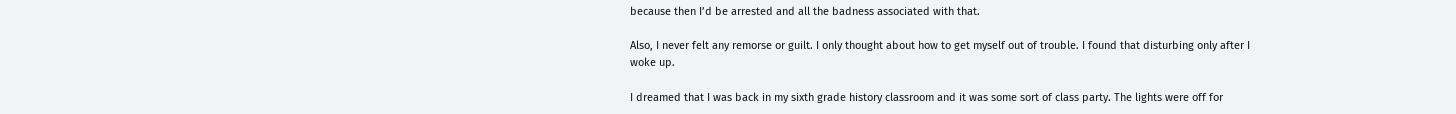because then I’d be arrested and all the badness associated with that.

Also, I never felt any remorse or guilt. I only thought about how to get myself out of trouble. I found that disturbing only after I woke up.

I dreamed that I was back in my sixth grade history classroom and it was some sort of class party. The lights were off for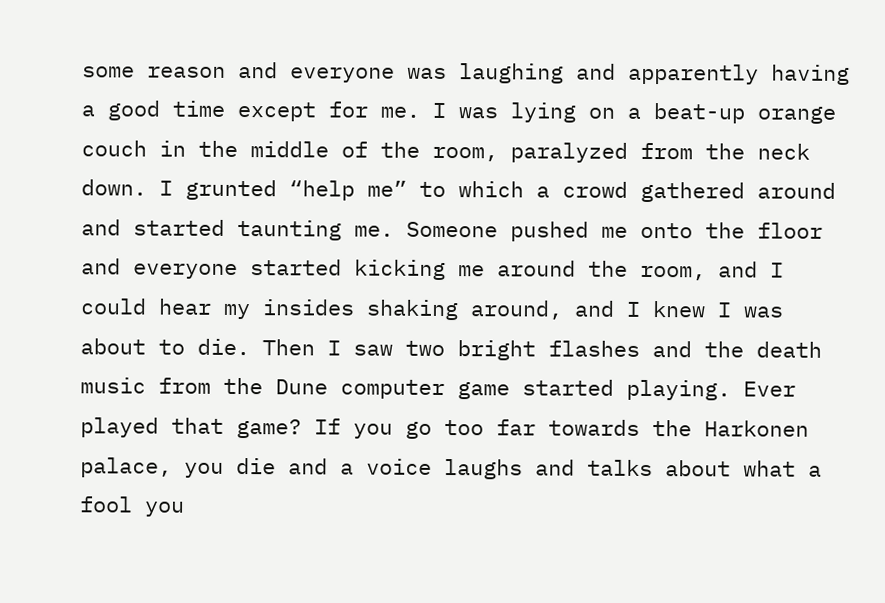some reason and everyone was laughing and apparently having a good time except for me. I was lying on a beat-up orange couch in the middle of the room, paralyzed from the neck down. I grunted “help me” to which a crowd gathered around and started taunting me. Someone pushed me onto the floor and everyone started kicking me around the room, and I could hear my insides shaking around, and I knew I was about to die. Then I saw two bright flashes and the death music from the Dune computer game started playing. Ever played that game? If you go too far towards the Harkonen palace, you die and a voice laughs and talks about what a fool you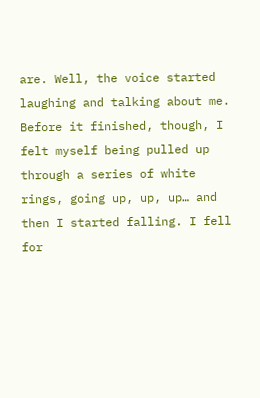are. Well, the voice started laughing and talking about me. Before it finished, though, I felt myself being pulled up through a series of white rings, going up, up, up… and then I started falling. I fell for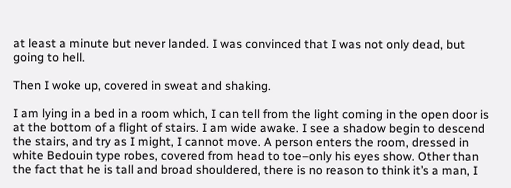at least a minute but never landed. I was convinced that I was not only dead, but going to hell.

Then I woke up, covered in sweat and shaking.

I am lying in a bed in a room which, I can tell from the light coming in the open door is at the bottom of a flight of stairs. I am wide awake. I see a shadow begin to descend the stairs, and try as I might, I cannot move. A person enters the room, dressed in white Bedouin type robes, covered from head to toe–only his eyes show. Other than the fact that he is tall and broad shouldered, there is no reason to think it’s a man, I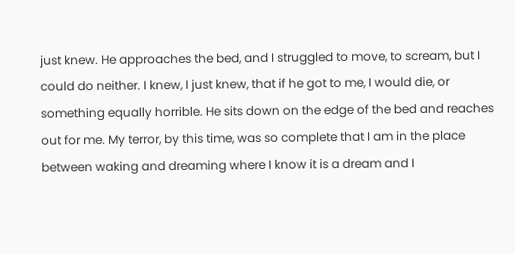just knew. He approaches the bed, and I struggled to move, to scream, but I could do neither. I knew, I just knew, that if he got to me, I would die, or something equally horrible. He sits down on the edge of the bed and reaches out for me. My terror, by this time, was so complete that I am in the place between waking and dreaming where I know it is a dream and I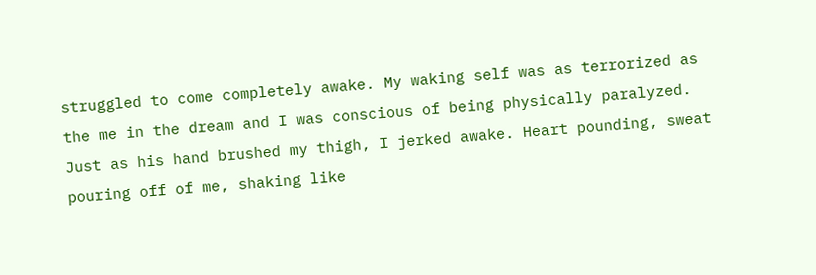struggled to come completely awake. My waking self was as terrorized as the me in the dream and I was conscious of being physically paralyzed. Just as his hand brushed my thigh, I jerked awake. Heart pounding, sweat pouring off of me, shaking like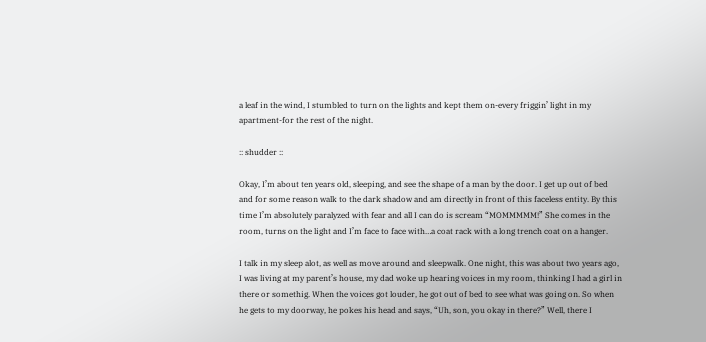a leaf in the wind, I stumbled to turn on the lights and kept them on-every friggin’ light in my apartment-for the rest of the night.

:: shudder ::

Okay, I’m about ten years old, sleeping, and see the shape of a man by the door. I get up out of bed and for some reason walk to the dark shadow and am directly in front of this faceless entity. By this time I’m absolutely paralyzed with fear and all I can do is scream “MOMMMMM!” She comes in the room, turns on the light and I’m face to face with…a coat rack with a long trench coat on a hanger.

I talk in my sleep alot, as well as move around and sleepwalk. One night, this was about two years ago, I was living at my parent’s house, my dad woke up hearing voices in my room, thinking I had a girl in there or somethig. When the voices got louder, he got out of bed to see what was going on. So when he gets to my doorway, he pokes his head and says, “Uh, son, you okay in there?” Well, there I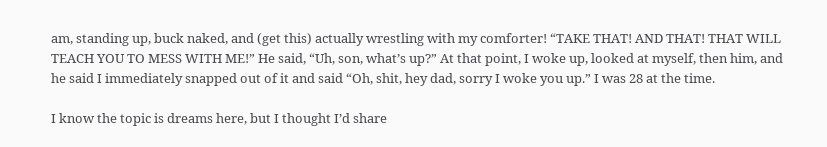am, standing up, buck naked, and (get this) actually wrestling with my comforter! “TAKE THAT! AND THAT! THAT WILL TEACH YOU TO MESS WITH ME!” He said, “Uh, son, what’s up?” At that point, I woke up, looked at myself, then him, and he said I immediately snapped out of it and said “Oh, shit, hey dad, sorry I woke you up.” I was 28 at the time.

I know the topic is dreams here, but I thought I’d share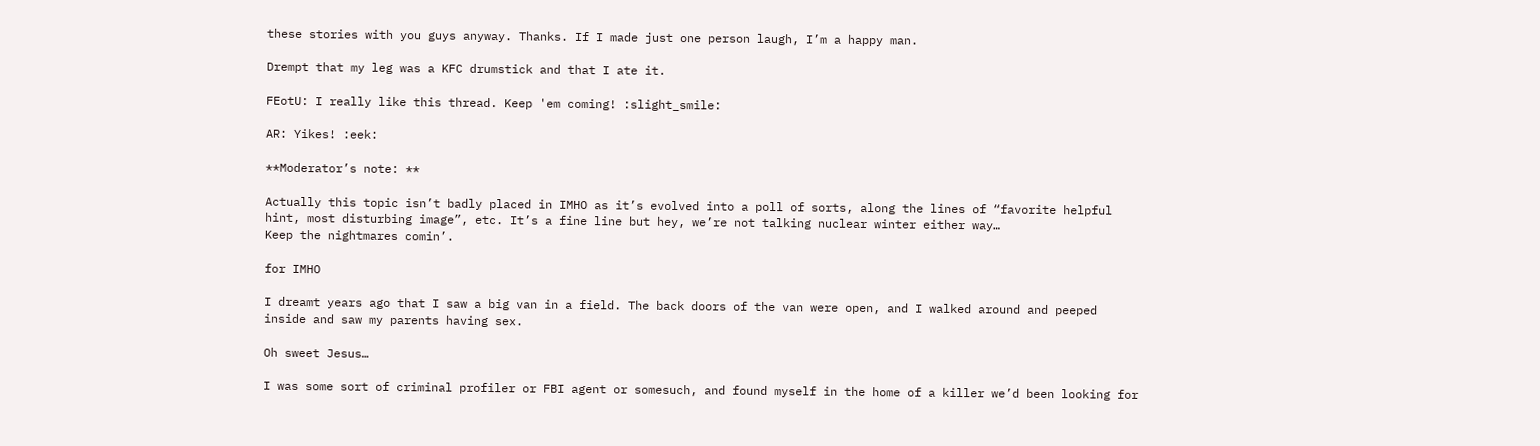these stories with you guys anyway. Thanks. If I made just one person laugh, I’m a happy man.

Drempt that my leg was a KFC drumstick and that I ate it.

FEotU: I really like this thread. Keep 'em coming! :slight_smile:

AR: Yikes! :eek:

**Moderator’s note: **

Actually this topic isn’t badly placed in IMHO as it’s evolved into a poll of sorts, along the lines of “favorite helpful hint, most disturbing image”, etc. It’s a fine line but hey, we’re not talking nuclear winter either way…
Keep the nightmares comin’.

for IMHO

I dreamt years ago that I saw a big van in a field. The back doors of the van were open, and I walked around and peeped inside and saw my parents having sex.

Oh sweet Jesus…

I was some sort of criminal profiler or FBI agent or somesuch, and found myself in the home of a killer we’d been looking for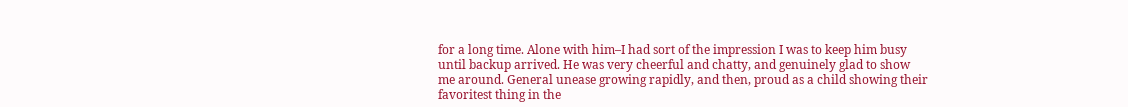for a long time. Alone with him–I had sort of the impression I was to keep him busy until backup arrived. He was very cheerful and chatty, and genuinely glad to show me around. General unease growing rapidly, and then, proud as a child showing their favoritest thing in the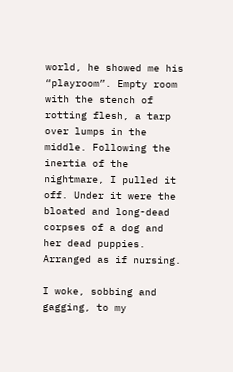world, he showed me his “playroom”. Empty room with the stench of rotting flesh, a tarp over lumps in the middle. Following the inertia of the nightmare, I pulled it off. Under it were the bloated and long-dead corpses of a dog and her dead puppies. Arranged as if nursing.

I woke, sobbing and gagging, to my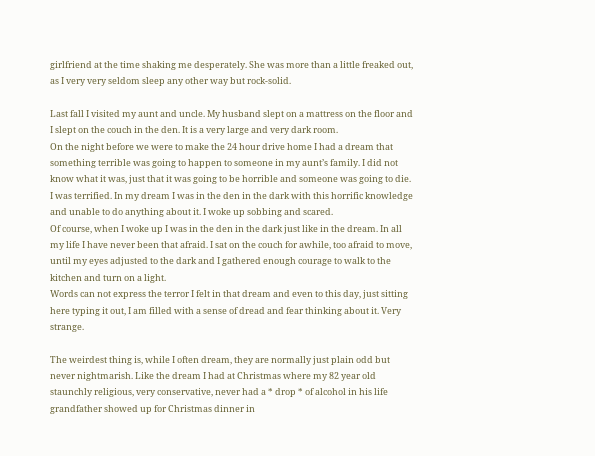girlfriend at the time shaking me desperately. She was more than a little freaked out, as I very very seldom sleep any other way but rock-solid.

Last fall I visited my aunt and uncle. My husband slept on a mattress on the floor and I slept on the couch in the den. It is a very large and very dark room.
On the night before we were to make the 24 hour drive home I had a dream that something terrible was going to happen to someone in my aunt’s family. I did not know what it was, just that it was going to be horrible and someone was going to die. I was terrified. In my dream I was in the den in the dark with this horrific knowledge and unable to do anything about it. I woke up sobbing and scared.
Of course, when I woke up I was in the den in the dark just like in the dream. In all my life I have never been that afraid. I sat on the couch for awhile, too afraid to move, until my eyes adjusted to the dark and I gathered enough courage to walk to the kitchen and turn on a light.
Words can not express the terror I felt in that dream and even to this day, just sitting here typing it out, I am filled with a sense of dread and fear thinking about it. Very strange.

The weirdest thing is, while I often dream, they are normally just plain odd but never nightmarish. Like the dream I had at Christmas where my 82 year old staunchly religious, very conservative, never had a * drop * of alcohol in his life grandfather showed up for Christmas dinner in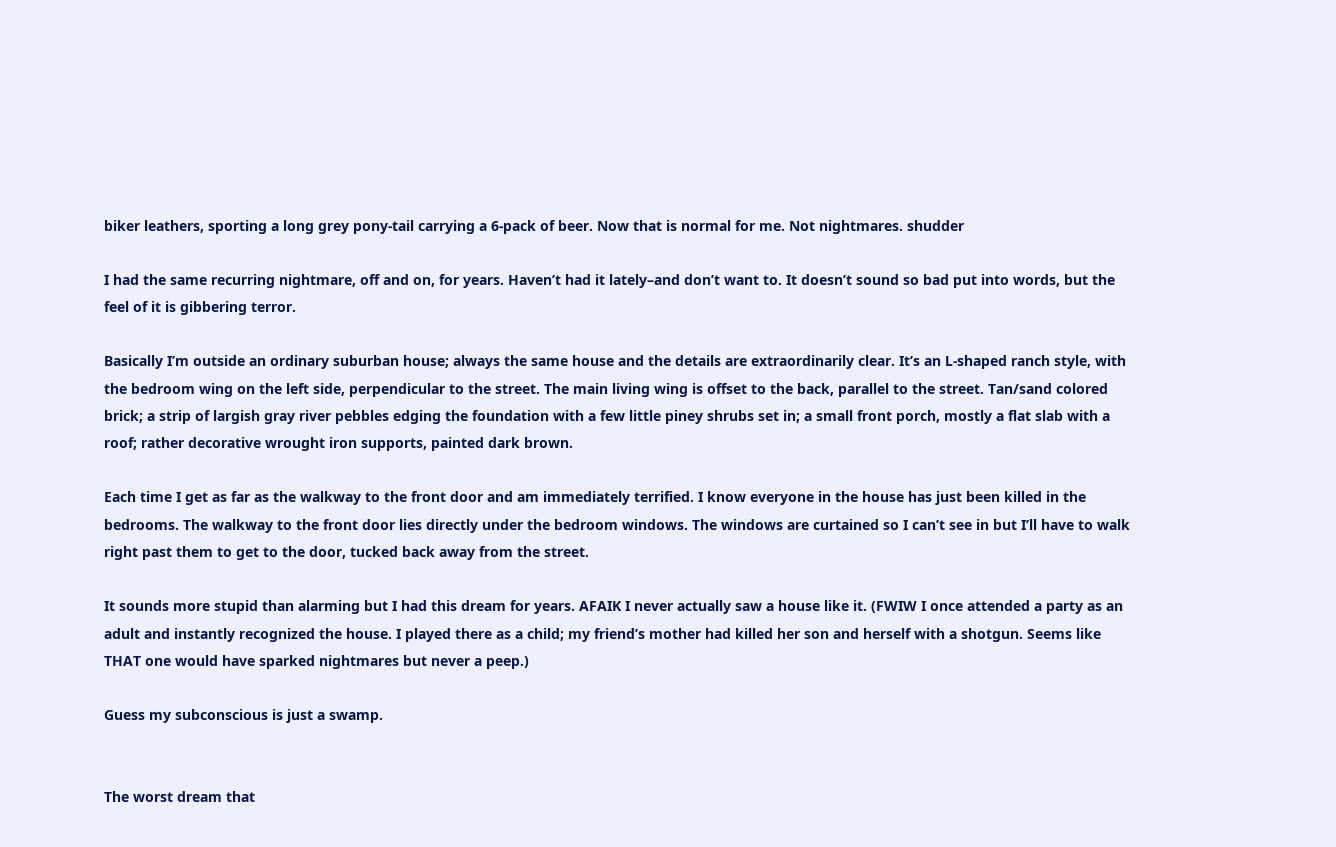biker leathers, sporting a long grey pony-tail carrying a 6-pack of beer. Now that is normal for me. Not nightmares. shudder

I had the same recurring nightmare, off and on, for years. Haven’t had it lately–and don’t want to. It doesn’t sound so bad put into words, but the feel of it is gibbering terror.

Basically I’m outside an ordinary suburban house; always the same house and the details are extraordinarily clear. It’s an L-shaped ranch style, with the bedroom wing on the left side, perpendicular to the street. The main living wing is offset to the back, parallel to the street. Tan/sand colored brick; a strip of largish gray river pebbles edging the foundation with a few little piney shrubs set in; a small front porch, mostly a flat slab with a roof; rather decorative wrought iron supports, painted dark brown.

Each time I get as far as the walkway to the front door and am immediately terrified. I know everyone in the house has just been killed in the bedrooms. The walkway to the front door lies directly under the bedroom windows. The windows are curtained so I can’t see in but I’ll have to walk right past them to get to the door, tucked back away from the street.

It sounds more stupid than alarming but I had this dream for years. AFAIK I never actually saw a house like it. (FWIW I once attended a party as an adult and instantly recognized the house. I played there as a child; my friend’s mother had killed her son and herself with a shotgun. Seems like THAT one would have sparked nightmares but never a peep.)

Guess my subconscious is just a swamp.


The worst dream that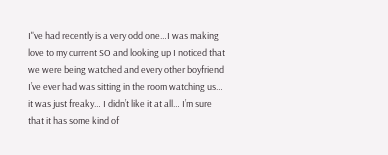I"ve had recently is a very odd one…I was making love to my current SO and looking up I noticed that we were being watched and every other boyfriend I’ve ever had was sitting in the room watching us… it was just freaky… I didn’t like it at all… I’m sure that it has some kind of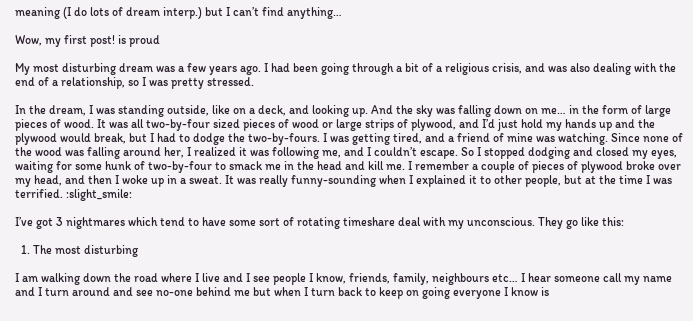meaning (I do lots of dream interp.) but I can’t find anything…

Wow, my first post! is proud

My most disturbing dream was a few years ago. I had been going through a bit of a religious crisis, and was also dealing with the end of a relationship, so I was pretty stressed.

In the dream, I was standing outside, like on a deck, and looking up. And the sky was falling down on me… in the form of large pieces of wood. It was all two-by-four sized pieces of wood or large strips of plywood, and I’d just hold my hands up and the plywood would break, but I had to dodge the two-by-fours. I was getting tired, and a friend of mine was watching. Since none of the wood was falling around her, I realized it was following me, and I couldn’t escape. So I stopped dodging and closed my eyes, waiting for some hunk of two-by-four to smack me in the head and kill me. I remember a couple of pieces of plywood broke over my head, and then I woke up in a sweat. It was really funny-sounding when I explained it to other people, but at the time I was terrified. :slight_smile:

I’ve got 3 nightmares which tend to have some sort of rotating timeshare deal with my unconscious. They go like this:

  1. The most disturbing

I am walking down the road where I live and I see people I know, friends, family, neighbours etc… I hear someone call my name and I turn around and see no-one behind me but when I turn back to keep on going everyone I know is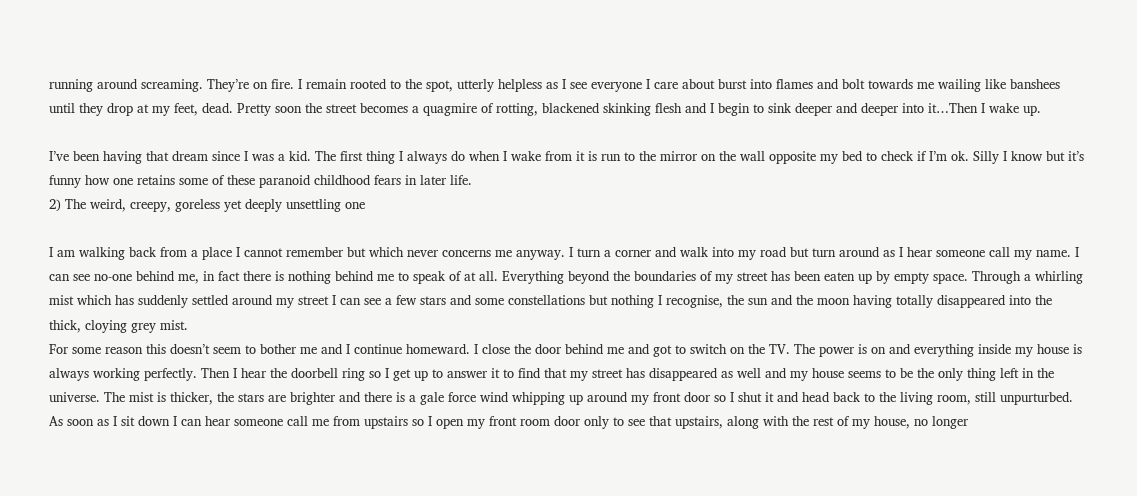running around screaming. They’re on fire. I remain rooted to the spot, utterly helpless as I see everyone I care about burst into flames and bolt towards me wailing like banshees until they drop at my feet, dead. Pretty soon the street becomes a quagmire of rotting, blackened skinking flesh and I begin to sink deeper and deeper into it…Then I wake up.

I’ve been having that dream since I was a kid. The first thing I always do when I wake from it is run to the mirror on the wall opposite my bed to check if I’m ok. Silly I know but it’s funny how one retains some of these paranoid childhood fears in later life.
2) The weird, creepy, goreless yet deeply unsettling one

I am walking back from a place I cannot remember but which never concerns me anyway. I turn a corner and walk into my road but turn around as I hear someone call my name. I can see no-one behind me, in fact there is nothing behind me to speak of at all. Everything beyond the boundaries of my street has been eaten up by empty space. Through a whirling mist which has suddenly settled around my street I can see a few stars and some constellations but nothing I recognise, the sun and the moon having totally disappeared into the thick, cloying grey mist.
For some reason this doesn’t seem to bother me and I continue homeward. I close the door behind me and got to switch on the TV. The power is on and everything inside my house is always working perfectly. Then I hear the doorbell ring so I get up to answer it to find that my street has disappeared as well and my house seems to be the only thing left in the universe. The mist is thicker, the stars are brighter and there is a gale force wind whipping up around my front door so I shut it and head back to the living room, still unpurturbed. As soon as I sit down I can hear someone call me from upstairs so I open my front room door only to see that upstairs, along with the rest of my house, no longer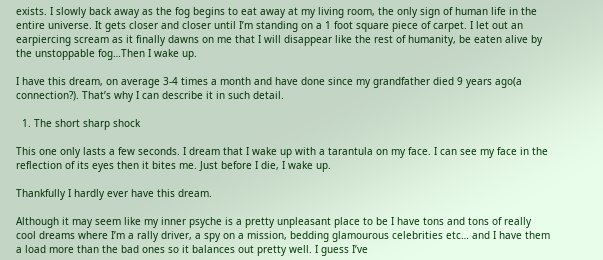exists. I slowly back away as the fog begins to eat away at my living room, the only sign of human life in the entire universe. It gets closer and closer until I’m standing on a 1 foot square piece of carpet. I let out an earpiercing scream as it finally dawns on me that I will disappear like the rest of humanity, be eaten alive by the unstoppable fog…Then I wake up.

I have this dream, on average 3-4 times a month and have done since my grandfather died 9 years ago(a connection?). That’s why I can describe it in such detail.

  1. The short sharp shock

This one only lasts a few seconds. I dream that I wake up with a tarantula on my face. I can see my face in the reflection of its eyes then it bites me. Just before I die, I wake up.

Thankfully I hardly ever have this dream.

Although it may seem like my inner psyche is a pretty unpleasant place to be I have tons and tons of really cool dreams where I’m a rally driver, a spy on a mission, bedding glamourous celebrities etc… and I have them a load more than the bad ones so it balances out pretty well. I guess I’ve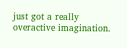just got a really overactive imagination.